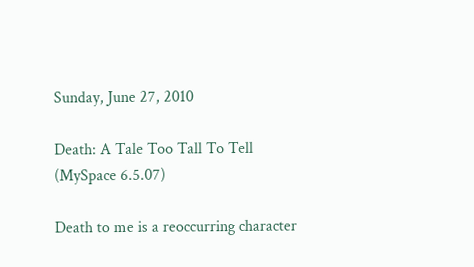Sunday, June 27, 2010

Death: A Tale Too Tall To Tell (MySpace 6.5.07)

Death to me is a reoccurring character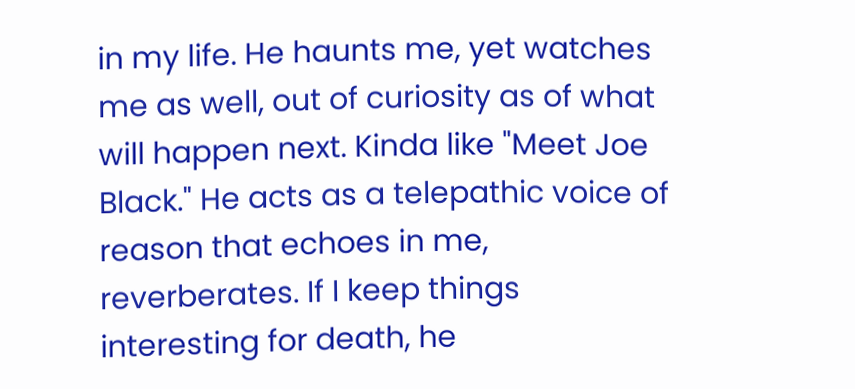in my life. He haunts me, yet watches me as well, out of curiosity as of what will happen next. Kinda like "Meet Joe Black." He acts as a telepathic voice of reason that echoes in me, reverberates. If I keep things interesting for death, he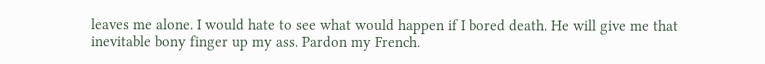leaves me alone. I would hate to see what would happen if I bored death. He will give me that inevitable bony finger up my ass. Pardon my French.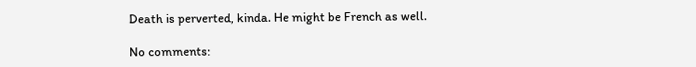Death is perverted, kinda. He might be French as well.

No comments: